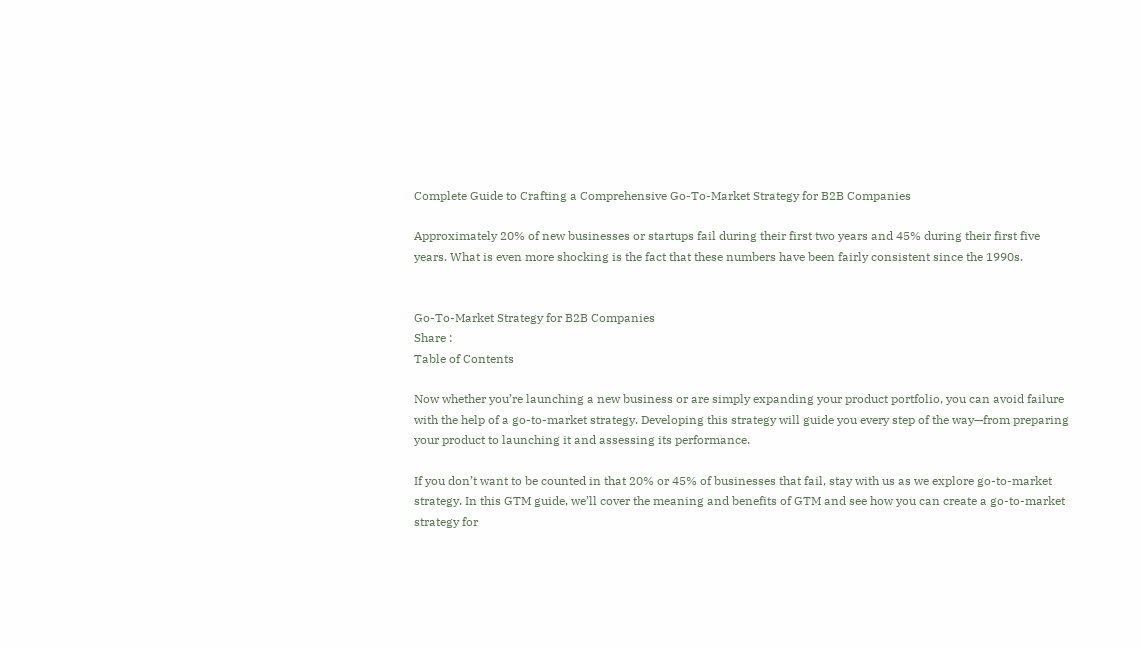Complete Guide to Crafting a Comprehensive Go-To-Market Strategy for B2B Companies

Approximately 20% of new businesses or startups fail during their first two years and 45% during their first five years. What is even more shocking is the fact that these numbers have been fairly consistent since the 1990s.


Go-To-Market Strategy for B2B Companies
Share :
Table of Contents

Now whether you’re launching a new business or are simply expanding your product portfolio, you can avoid failure with the help of a go-to-market strategy. Developing this strategy will guide you every step of the way—from preparing your product to launching it and assessing its performance.

If you don’t want to be counted in that 20% or 45% of businesses that fail, stay with us as we explore go-to-market strategy. In this GTM guide, we’ll cover the meaning and benefits of GTM and see how you can create a go-to-market strategy for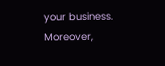your business. Moreover,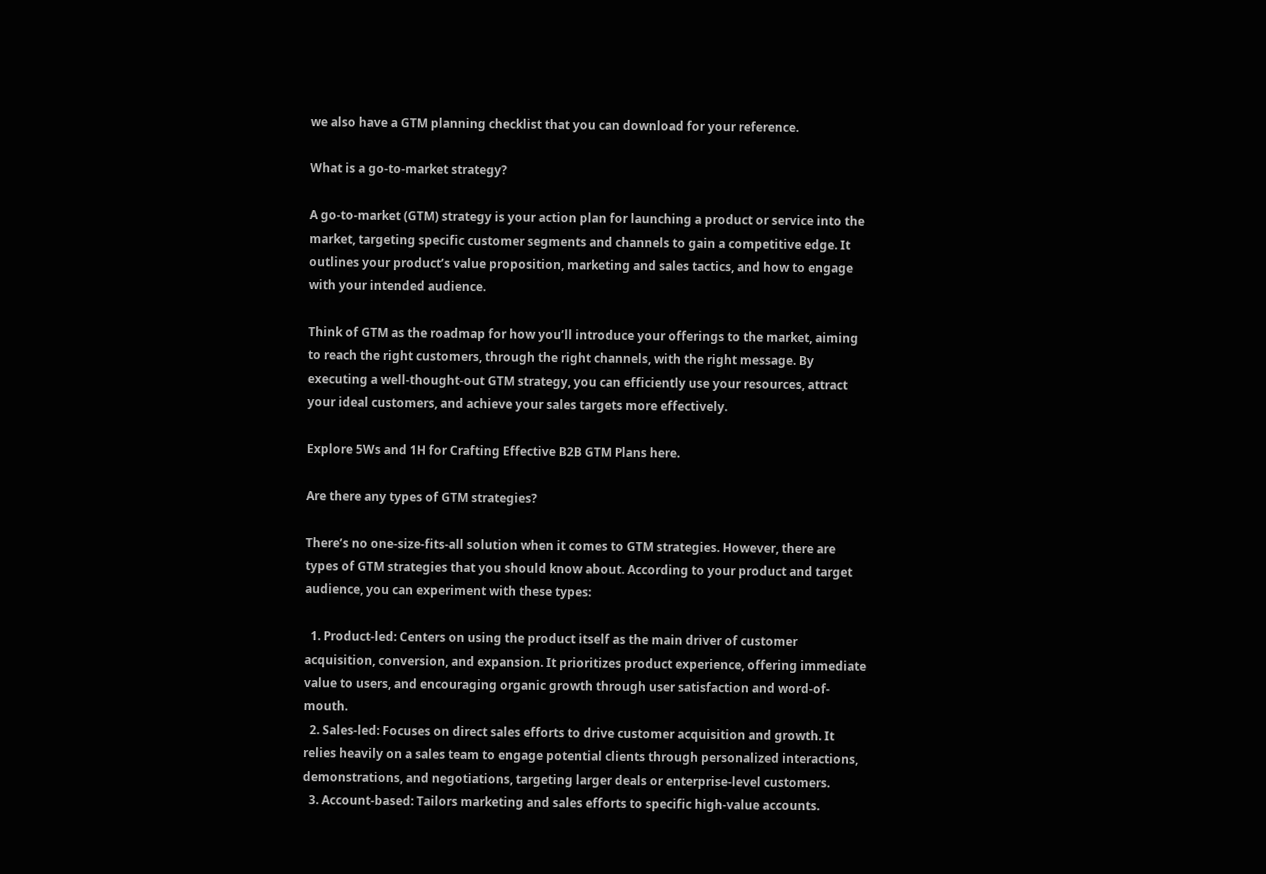we also have a GTM planning checklist that you can download for your reference.

What is a go-to-market strategy?

A go-to-market (GTM) strategy is your action plan for launching a product or service into the market, targeting specific customer segments and channels to gain a competitive edge. It outlines your product’s value proposition, marketing and sales tactics, and how to engage with your intended audience.

Think of GTM as the roadmap for how you’ll introduce your offerings to the market, aiming to reach the right customers, through the right channels, with the right message. By executing a well-thought-out GTM strategy, you can efficiently use your resources, attract your ideal customers, and achieve your sales targets more effectively.

Explore 5Ws and 1H for Crafting Effective B2B GTM Plans here.

Are there any types of GTM strategies?

There’s no one-size-fits-all solution when it comes to GTM strategies. However, there are types of GTM strategies that you should know about. According to your product and target audience, you can experiment with these types:

  1. Product-led: Centers on using the product itself as the main driver of customer acquisition, conversion, and expansion. It prioritizes product experience, offering immediate value to users, and encouraging organic growth through user satisfaction and word-of-mouth.
  2. Sales-led: Focuses on direct sales efforts to drive customer acquisition and growth. It relies heavily on a sales team to engage potential clients through personalized interactions, demonstrations, and negotiations, targeting larger deals or enterprise-level customers.
  3. Account-based: Tailors marketing and sales efforts to specific high-value accounts.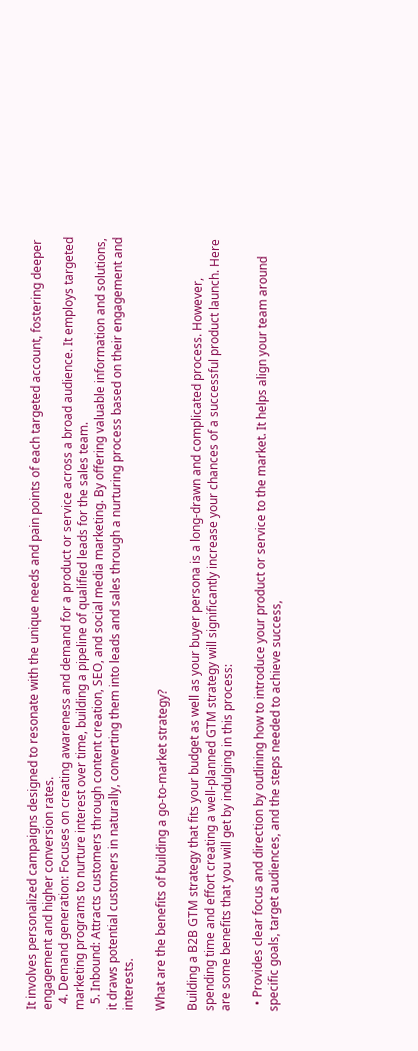It involves personalized campaigns designed to resonate with the unique needs and pain points of each targeted account, fostering deeper engagement and higher conversion rates.
  4. Demand generation: Focuses on creating awareness and demand for a product or service across a broad audience. It employs targeted marketing programs to nurture interest over time, building a pipeline of qualified leads for the sales team.
  5. Inbound: Attracts customers through content creation, SEO, and social media marketing. By offering valuable information and solutions, it draws potential customers in naturally, converting them into leads and sales through a nurturing process based on their engagement and interests.

What are the benefits of building a go-to-market strategy?

Building a B2B GTM strategy that fits your budget as well as your buyer persona is a long-drawn and complicated process. However, spending time and effort creating a well-planned GTM strategy will significantly increase your chances of a successful product launch. Here are some benefits that you will get by indulging in this process:

  • Provides clear focus and direction by outlining how to introduce your product or service to the market. It helps align your team around specific goals, target audiences, and the steps needed to achieve success,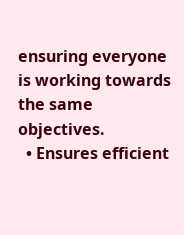ensuring everyone is working towards the same objectives.
  • Ensures efficient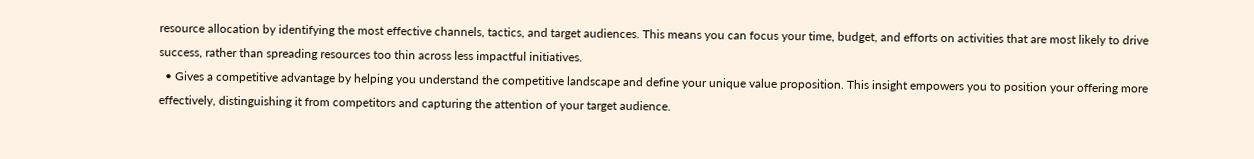resource allocation by identifying the most effective channels, tactics, and target audiences. This means you can focus your time, budget, and efforts on activities that are most likely to drive success, rather than spreading resources too thin across less impactful initiatives.
  • Gives a competitive advantage by helping you understand the competitive landscape and define your unique value proposition. This insight empowers you to position your offering more effectively, distinguishing it from competitors and capturing the attention of your target audience.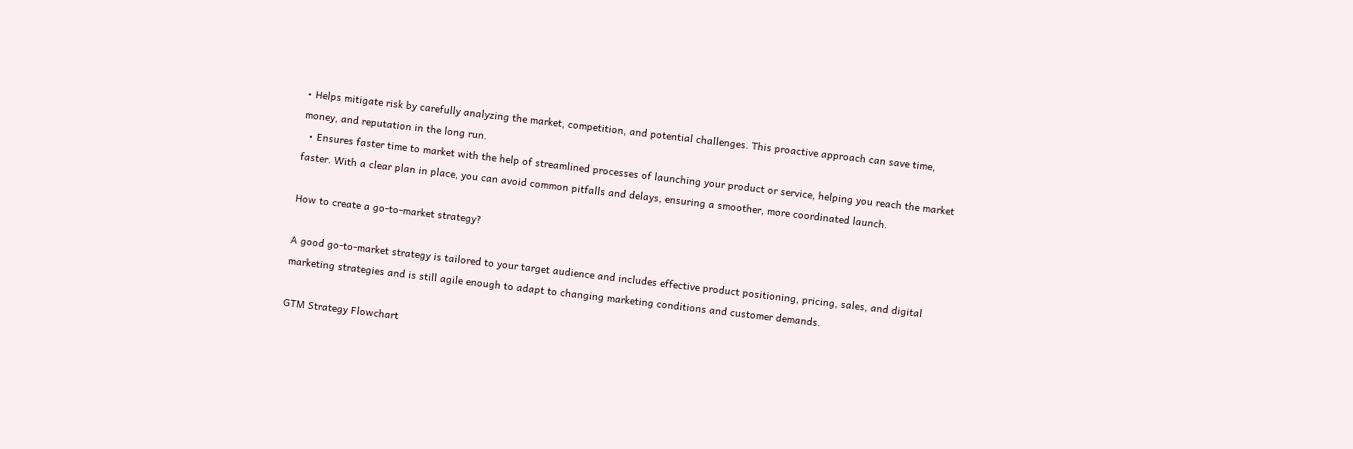• Helps mitigate risk by carefully analyzing the market, competition, and potential challenges. This proactive approach can save time, money, and reputation in the long run.
  • Ensures faster time to market with the help of streamlined processes of launching your product or service, helping you reach the market faster. With a clear plan in place, you can avoid common pitfalls and delays, ensuring a smoother, more coordinated launch.

How to create a go-to-market strategy?

A good go-to-market strategy is tailored to your target audience and includes effective product positioning, pricing, sales, and digital marketing strategies and is still agile enough to adapt to changing marketing conditions and customer demands.

GTM Strategy Flowchart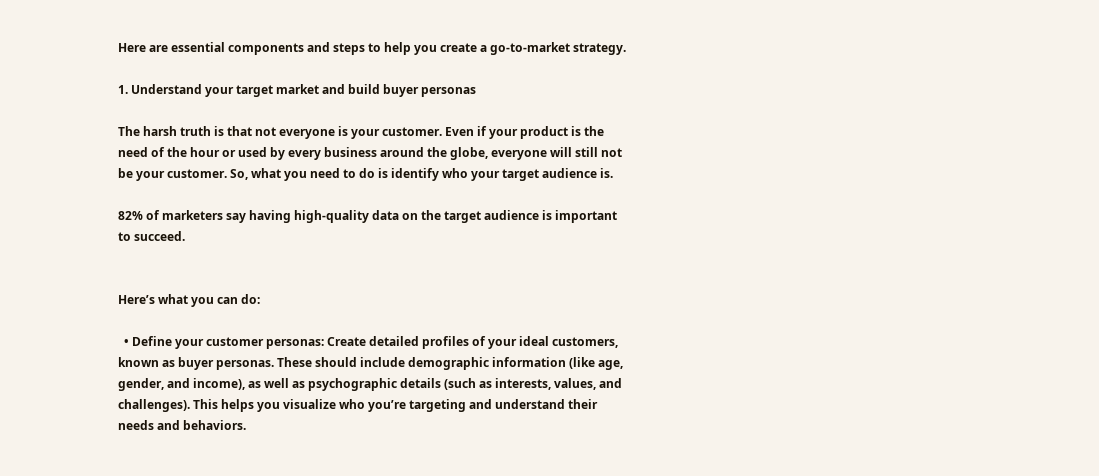Here are essential components and steps to help you create a go-to-market strategy.

1. Understand your target market and build buyer personas

The harsh truth is that not everyone is your customer. Even if your product is the need of the hour or used by every business around the globe, everyone will still not be your customer. So, what you need to do is identify who your target audience is.

82% of marketers say having high-quality data on the target audience is important to succeed.


Here’s what you can do:

  • Define your customer personas: Create detailed profiles of your ideal customers, known as buyer personas. These should include demographic information (like age, gender, and income), as well as psychographic details (such as interests, values, and challenges). This helps you visualize who you’re targeting and understand their needs and behaviors.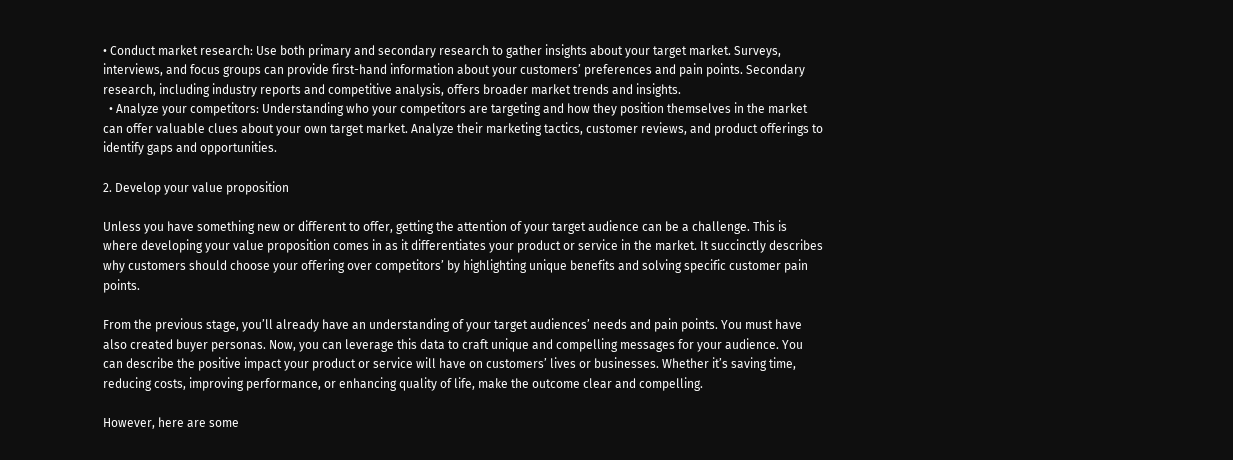• Conduct market research: Use both primary and secondary research to gather insights about your target market. Surveys, interviews, and focus groups can provide first-hand information about your customers’ preferences and pain points. Secondary research, including industry reports and competitive analysis, offers broader market trends and insights.
  • Analyze your competitors: Understanding who your competitors are targeting and how they position themselves in the market can offer valuable clues about your own target market. Analyze their marketing tactics, customer reviews, and product offerings to identify gaps and opportunities.

2. Develop your value proposition

Unless you have something new or different to offer, getting the attention of your target audience can be a challenge. This is where developing your value proposition comes in as it differentiates your product or service in the market. It succinctly describes why customers should choose your offering over competitors’ by highlighting unique benefits and solving specific customer pain points.

From the previous stage, you’ll already have an understanding of your target audiences’ needs and pain points. You must have also created buyer personas. Now, you can leverage this data to craft unique and compelling messages for your audience. You can describe the positive impact your product or service will have on customers’ lives or businesses. Whether it’s saving time, reducing costs, improving performance, or enhancing quality of life, make the outcome clear and compelling.

However, here are some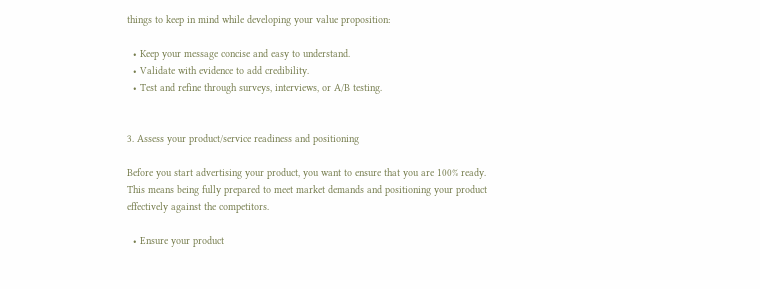things to keep in mind while developing your value proposition:

  • Keep your message concise and easy to understand.
  • Validate with evidence to add credibility.
  • Test and refine through surveys, interviews, or A/B testing.


3. Assess your product/service readiness and positioning

Before you start advertising your product, you want to ensure that you are 100% ready. This means being fully prepared to meet market demands and positioning your product effectively against the competitors.

  • Ensure your product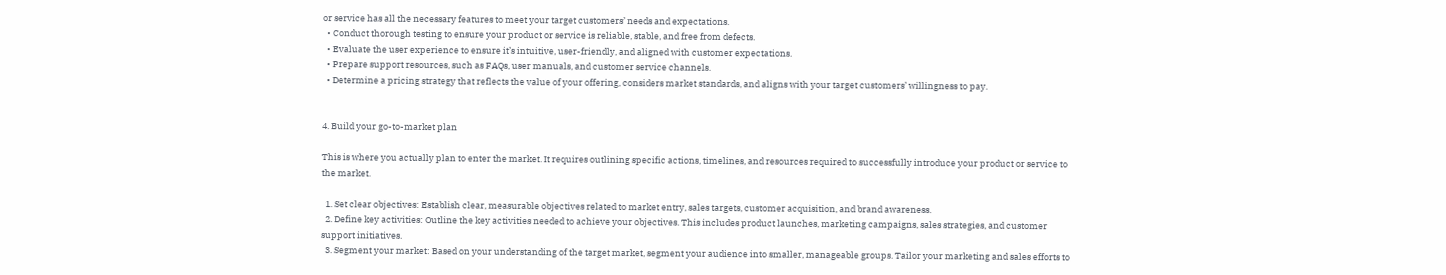or service has all the necessary features to meet your target customers’ needs and expectations.
  • Conduct thorough testing to ensure your product or service is reliable, stable, and free from defects.
  • Evaluate the user experience to ensure it’s intuitive, user-friendly, and aligned with customer expectations.
  • Prepare support resources, such as FAQs, user manuals, and customer service channels.
  • Determine a pricing strategy that reflects the value of your offering, considers market standards, and aligns with your target customers’ willingness to pay.


4. Build your go-to-market plan

This is where you actually plan to enter the market. It requires outlining specific actions, timelines, and resources required to successfully introduce your product or service to the market.

  1. Set clear objectives: Establish clear, measurable objectives related to market entry, sales targets, customer acquisition, and brand awareness.
  2. Define key activities: Outline the key activities needed to achieve your objectives. This includes product launches, marketing campaigns, sales strategies, and customer support initiatives.
  3. Segment your market: Based on your understanding of the target market, segment your audience into smaller, manageable groups. Tailor your marketing and sales efforts to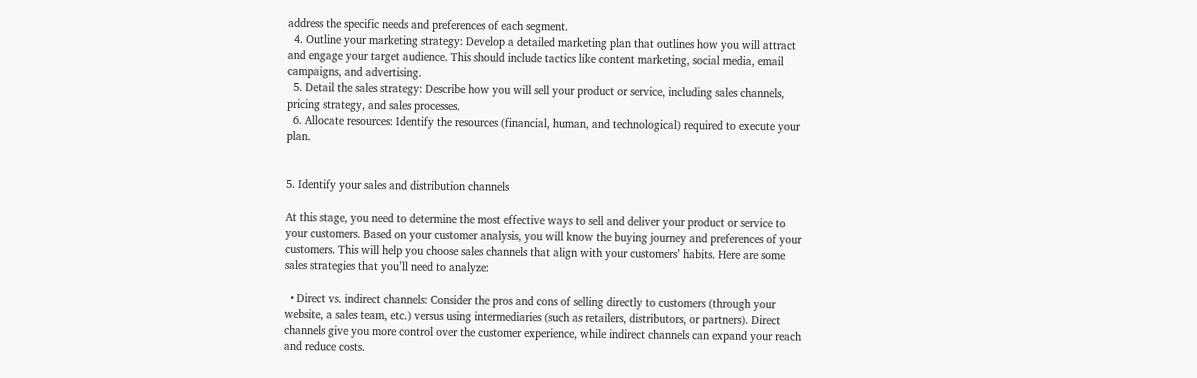address the specific needs and preferences of each segment.
  4. Outline your marketing strategy: Develop a detailed marketing plan that outlines how you will attract and engage your target audience. This should include tactics like content marketing, social media, email campaigns, and advertising.
  5. Detail the sales strategy: Describe how you will sell your product or service, including sales channels, pricing strategy, and sales processes.
  6. Allocate resources: Identify the resources (financial, human, and technological) required to execute your plan.


5. Identify your sales and distribution channels

At this stage, you need to determine the most effective ways to sell and deliver your product or service to your customers. Based on your customer analysis, you will know the buying journey and preferences of your customers. This will help you choose sales channels that align with your customers’ habits. Here are some sales strategies that you’ll need to analyze:

  • Direct vs. indirect channels: Consider the pros and cons of selling directly to customers (through your website, a sales team, etc.) versus using intermediaries (such as retailers, distributors, or partners). Direct channels give you more control over the customer experience, while indirect channels can expand your reach and reduce costs.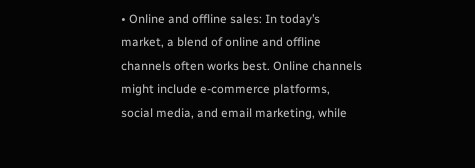• Online and offline sales: In today’s market, a blend of online and offline channels often works best. Online channels might include e-commerce platforms, social media, and email marketing, while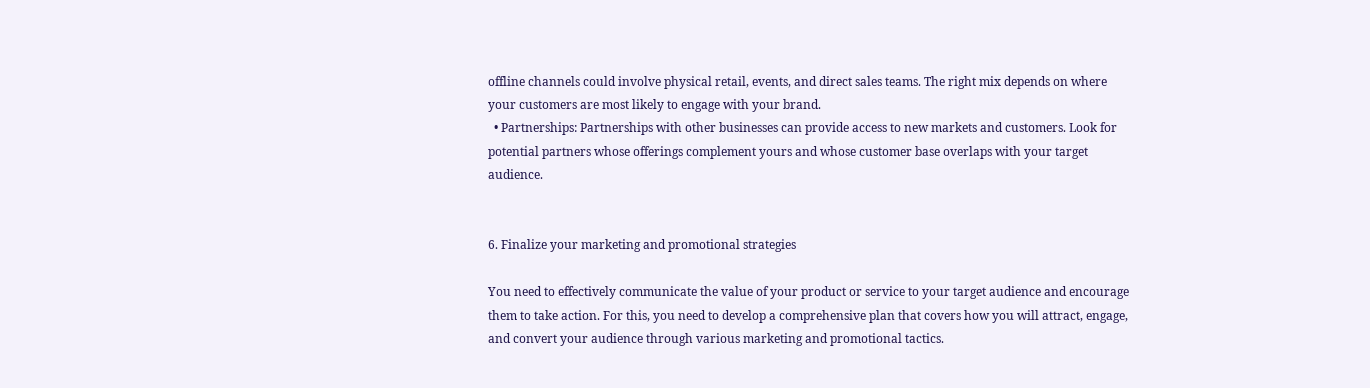offline channels could involve physical retail, events, and direct sales teams. The right mix depends on where your customers are most likely to engage with your brand.
  • Partnerships: Partnerships with other businesses can provide access to new markets and customers. Look for potential partners whose offerings complement yours and whose customer base overlaps with your target audience.


6. Finalize your marketing and promotional strategies

You need to effectively communicate the value of your product or service to your target audience and encourage them to take action. For this, you need to develop a comprehensive plan that covers how you will attract, engage, and convert your audience through various marketing and promotional tactics.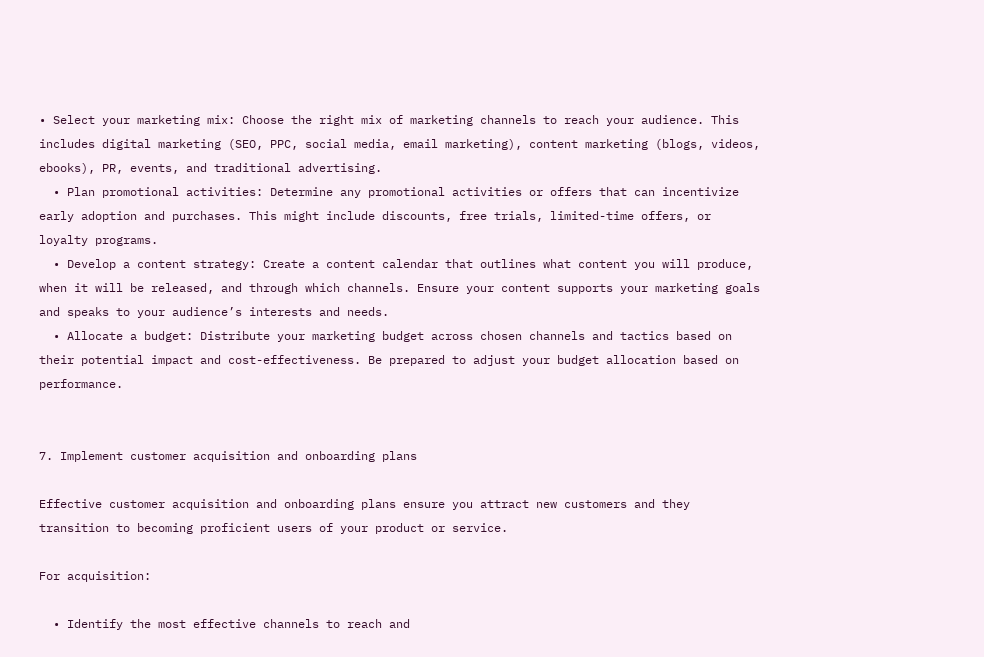• Select your marketing mix: Choose the right mix of marketing channels to reach your audience. This includes digital marketing (SEO, PPC, social media, email marketing), content marketing (blogs, videos, ebooks), PR, events, and traditional advertising.
  • Plan promotional activities: Determine any promotional activities or offers that can incentivize early adoption and purchases. This might include discounts, free trials, limited-time offers, or loyalty programs.
  • Develop a content strategy: Create a content calendar that outlines what content you will produce, when it will be released, and through which channels. Ensure your content supports your marketing goals and speaks to your audience’s interests and needs.
  • Allocate a budget: Distribute your marketing budget across chosen channels and tactics based on their potential impact and cost-effectiveness. Be prepared to adjust your budget allocation based on performance.


7. Implement customer acquisition and onboarding plans

Effective customer acquisition and onboarding plans ensure you attract new customers and they transition to becoming proficient users of your product or service.

For acquisition:

  • Identify the most effective channels to reach and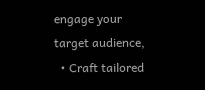engage your target audience,
  • Craft tailored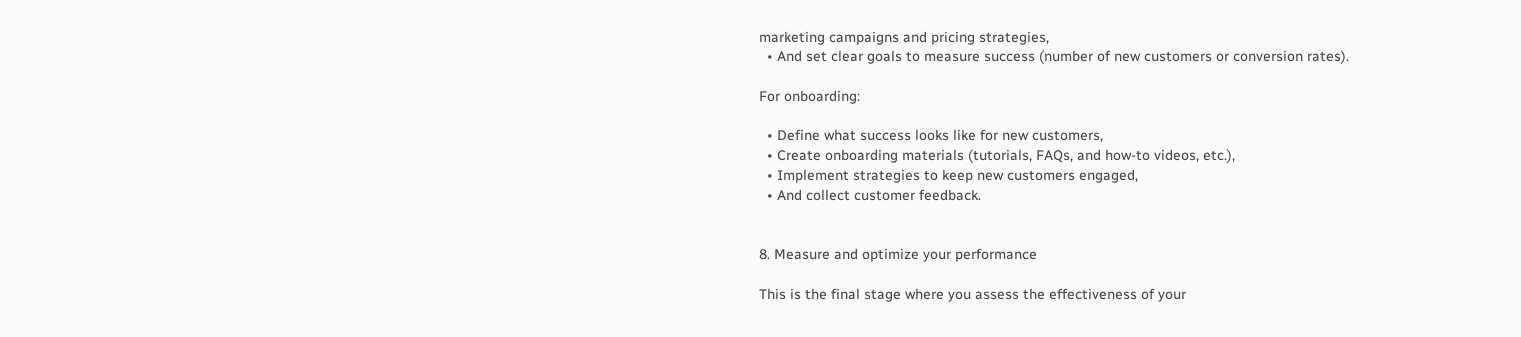marketing campaigns and pricing strategies,
  • And set clear goals to measure success (number of new customers or conversion rates).

For onboarding:

  • Define what success looks like for new customers,
  • Create onboarding materials (tutorials, FAQs, and how-to videos, etc.),
  • Implement strategies to keep new customers engaged,
  • And collect customer feedback.


8. Measure and optimize your performance

This is the final stage where you assess the effectiveness of your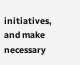initiatives, and make necessary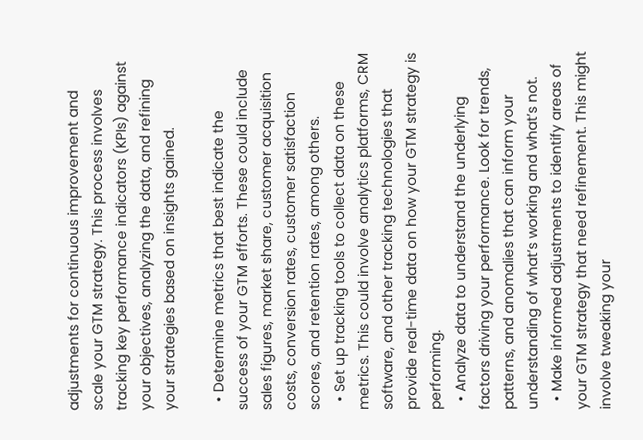adjustments for continuous improvement and scale your GTM strategy. This process involves tracking key performance indicators (KPIs) against your objectives, analyzing the data, and refining your strategies based on insights gained.

  • Determine metrics that best indicate the success of your GTM efforts. These could include sales figures, market share, customer acquisition costs, conversion rates, customer satisfaction scores, and retention rates, among others.
  • Set up tracking tools to collect data on these metrics. This could involve analytics platforms, CRM software, and other tracking technologies that provide real-time data on how your GTM strategy is performing.
  • Analyze data to understand the underlying factors driving your performance. Look for trends, patterns, and anomalies that can inform your understanding of what’s working and what’s not.
  • Make informed adjustments to identify areas of your GTM strategy that need refinement. This might involve tweaking your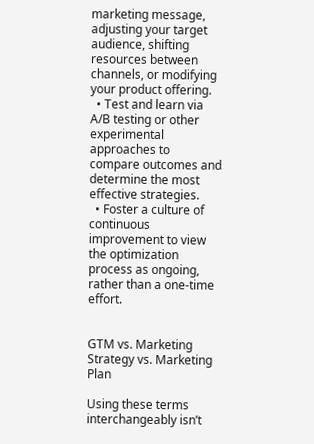marketing message, adjusting your target audience, shifting resources between channels, or modifying your product offering.
  • Test and learn via A/B testing or other experimental approaches to compare outcomes and determine the most effective strategies.
  • Foster a culture of continuous improvement to view the optimization process as ongoing, rather than a one-time effort.


GTM vs. Marketing Strategy vs. Marketing Plan

Using these terms interchangeably isn’t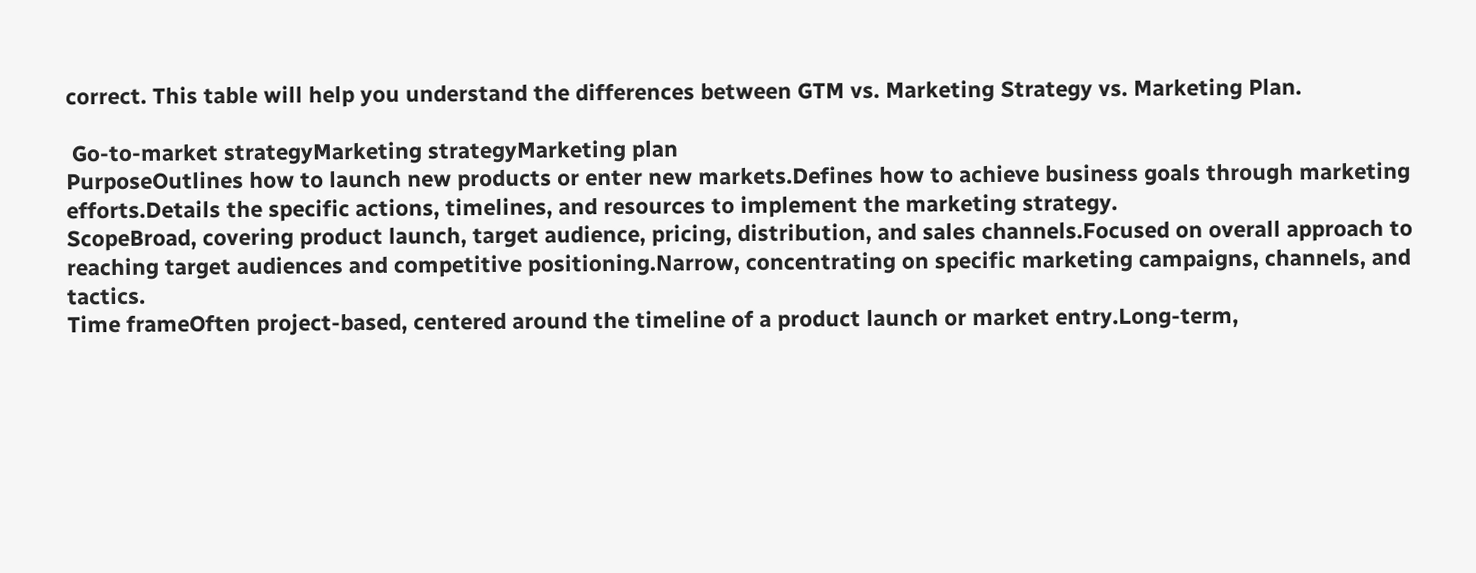correct. This table will help you understand the differences between GTM vs. Marketing Strategy vs. Marketing Plan.

 Go-to-market strategyMarketing strategyMarketing plan
PurposeOutlines how to launch new products or enter new markets.Defines how to achieve business goals through marketing efforts.Details the specific actions, timelines, and resources to implement the marketing strategy.
ScopeBroad, covering product launch, target audience, pricing, distribution, and sales channels.Focused on overall approach to reaching target audiences and competitive positioning.Narrow, concentrating on specific marketing campaigns, channels, and tactics.
Time frameOften project-based, centered around the timeline of a product launch or market entry.Long-term,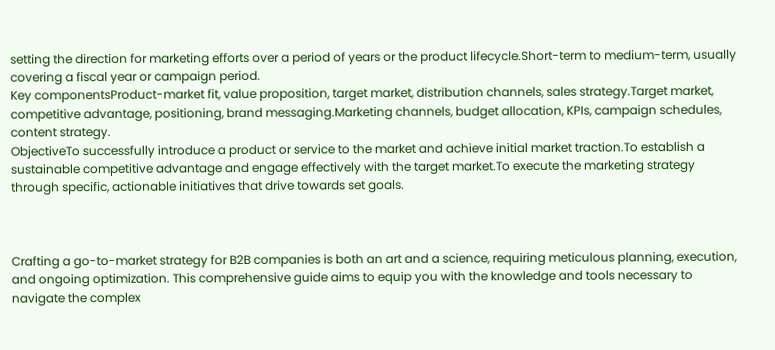setting the direction for marketing efforts over a period of years or the product lifecycle.Short-term to medium-term, usually covering a fiscal year or campaign period.
Key componentsProduct-market fit, value proposition, target market, distribution channels, sales strategy.Target market, competitive advantage, positioning, brand messaging.Marketing channels, budget allocation, KPIs, campaign schedules, content strategy.
ObjectiveTo successfully introduce a product or service to the market and achieve initial market traction.To establish a sustainable competitive advantage and engage effectively with the target market.To execute the marketing strategy through specific, actionable initiatives that drive towards set goals.



Crafting a go-to-market strategy for B2B companies is both an art and a science, requiring meticulous planning, execution, and ongoing optimization. This comprehensive guide aims to equip you with the knowledge and tools necessary to navigate the complex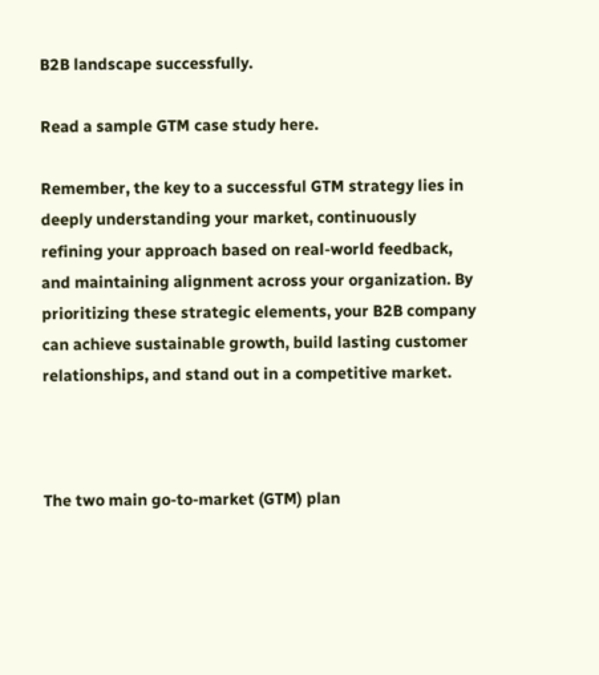B2B landscape successfully.

Read a sample GTM case study here.

Remember, the key to a successful GTM strategy lies in deeply understanding your market, continuously refining your approach based on real-world feedback, and maintaining alignment across your organization. By prioritizing these strategic elements, your B2B company can achieve sustainable growth, build lasting customer relationships, and stand out in a competitive market.



The two main go-to-market (GTM) plan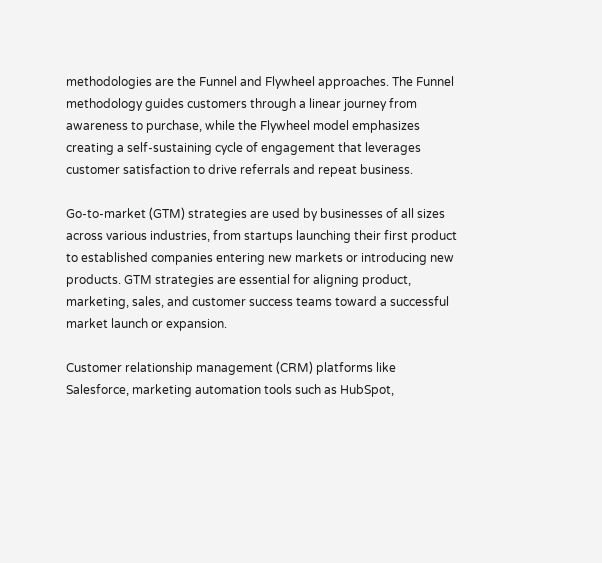methodologies are the Funnel and Flywheel approaches. The Funnel methodology guides customers through a linear journey from awareness to purchase, while the Flywheel model emphasizes creating a self-sustaining cycle of engagement that leverages customer satisfaction to drive referrals and repeat business.

Go-to-market (GTM) strategies are used by businesses of all sizes across various industries, from startups launching their first product to established companies entering new markets or introducing new products. GTM strategies are essential for aligning product, marketing, sales, and customer success teams toward a successful market launch or expansion.

Customer relationship management (CRM) platforms like Salesforce, marketing automation tools such as HubSpot,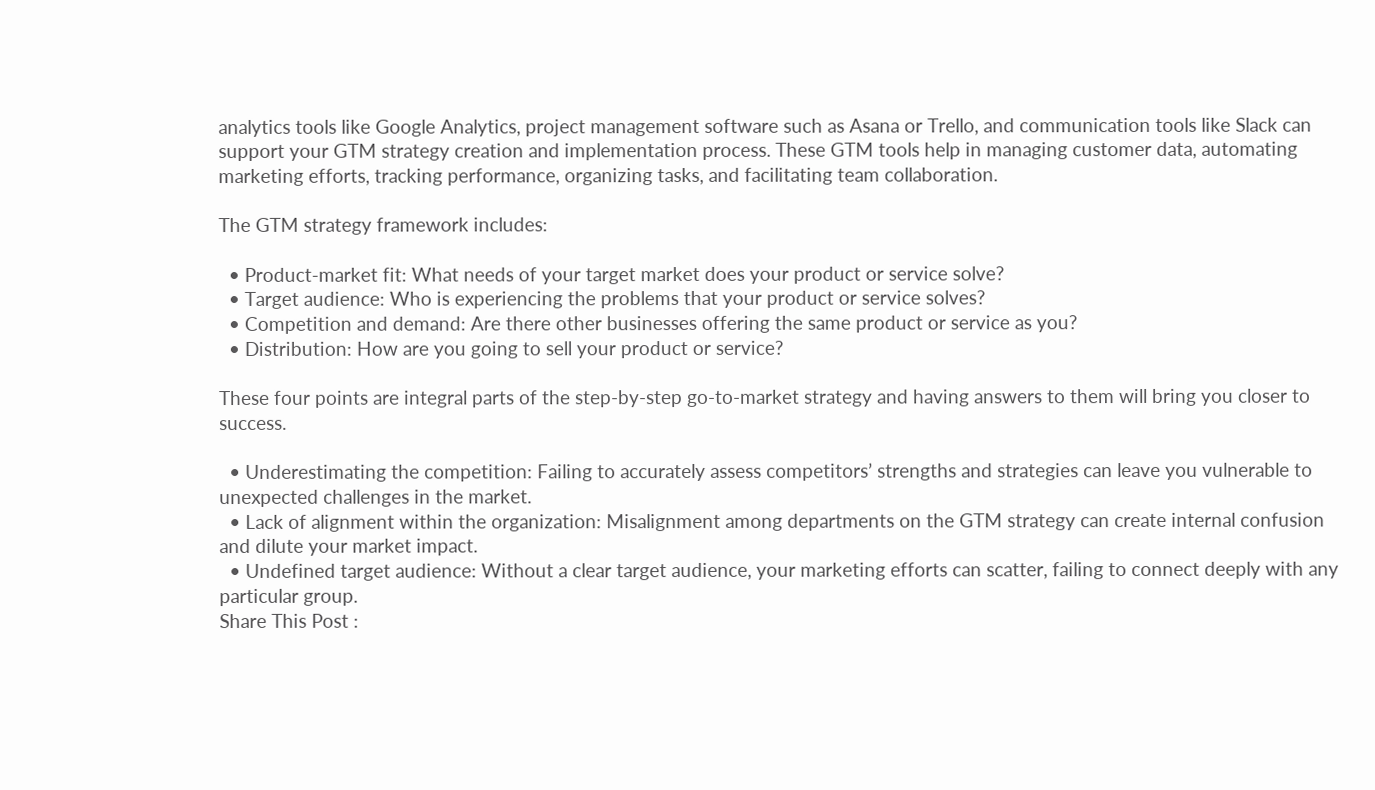analytics tools like Google Analytics, project management software such as Asana or Trello, and communication tools like Slack can support your GTM strategy creation and implementation process. These GTM tools help in managing customer data, automating marketing efforts, tracking performance, organizing tasks, and facilitating team collaboration.

The GTM strategy framework includes:

  • Product-market fit: What needs of your target market does your product or service solve?
  • Target audience: Who is experiencing the problems that your product or service solves?
  • Competition and demand: Are there other businesses offering the same product or service as you?
  • Distribution: How are you going to sell your product or service?

These four points are integral parts of the step-by-step go-to-market strategy and having answers to them will bring you closer to success.

  • Underestimating the competition: Failing to accurately assess competitors’ strengths and strategies can leave you vulnerable to unexpected challenges in the market.
  • Lack of alignment within the organization: Misalignment among departments on the GTM strategy can create internal confusion and dilute your market impact.
  • Undefined target audience: Without a clear target audience, your marketing efforts can scatter, failing to connect deeply with any particular group.
Share This Post :